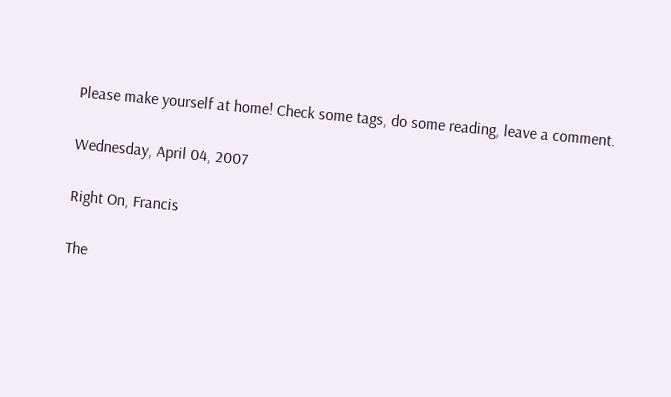Please make yourself at home! Check some tags, do some reading, leave a comment.

Wednesday, April 04, 2007

Right On, Francis

The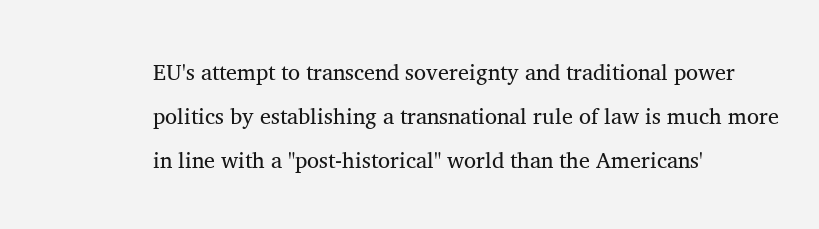EU's attempt to transcend sovereignty and traditional power politics by establishing a transnational rule of law is much more in line with a "post-historical" world than the Americans'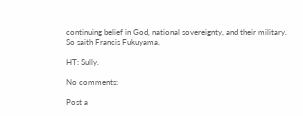continuing belief in God, national sovereignty, and their military.
So saith Francis Fukuyama.

HT: Sully.

No comments:

Post a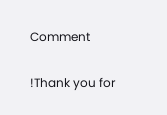Comment

!Thank you for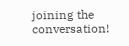joining the conversation!